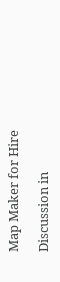Map Maker for Hire

Discussion in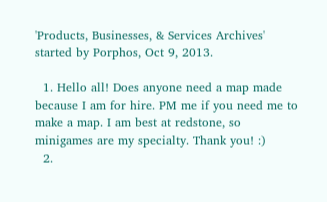'Products, Businesses, & Services Archives' started by Porphos, Oct 9, 2013.

  1. Hello all! Does anyone need a map made because I am for hire. PM me if you need me to make a map. I am best at redstone, so minigames are my specialty. Thank you! :)
  2.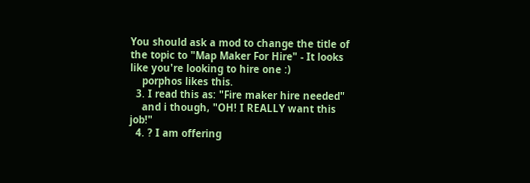You should ask a mod to change the title of the topic to "Map Maker For Hire" - It looks like you're looking to hire one :)
    porphos likes this.
  3. I read this as: "Fire maker hire needed"
    and i though, "OH! I REALLY want this job!"
  4. ? I am offering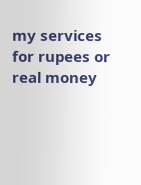my services for rupees or real money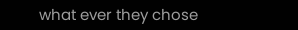what ever they chose